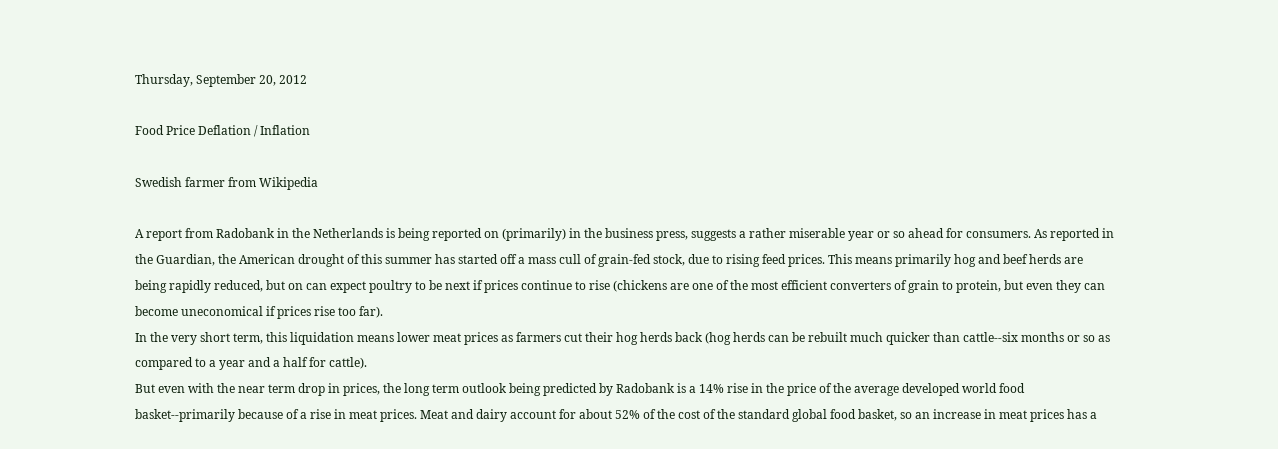Thursday, September 20, 2012

Food Price Deflation / Inflation

Swedish farmer from Wikipedia

A report from Radobank in the Netherlands is being reported on (primarily) in the business press, suggests a rather miserable year or so ahead for consumers. As reported in the Guardian, the American drought of this summer has started off a mass cull of grain-fed stock, due to rising feed prices. This means primarily hog and beef herds are being rapidly reduced, but on can expect poultry to be next if prices continue to rise (chickens are one of the most efficient converters of grain to protein, but even they can become uneconomical if prices rise too far).
In the very short term, this liquidation means lower meat prices as farmers cut their hog herds back (hog herds can be rebuilt much quicker than cattle--six months or so as compared to a year and a half for cattle).
But even with the near term drop in prices, the long term outlook being predicted by Radobank is a 14% rise in the price of the average developed world food basket--primarily because of a rise in meat prices. Meat and dairy account for about 52% of the cost of the standard global food basket, so an increase in meat prices has a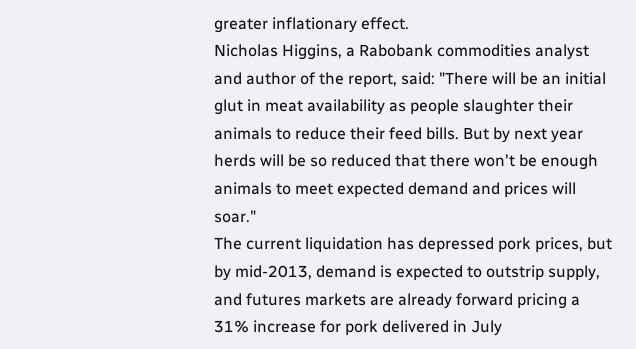greater inflationary effect.
Nicholas Higgins, a Rabobank commodities analyst and author of the report, said: "There will be an initial glut in meat availability as people slaughter their animals to reduce their feed bills. But by next year herds will be so reduced that there won't be enough animals to meet expected demand and prices will soar."
The current liquidation has depressed pork prices, but by mid-2013, demand is expected to outstrip supply, and futures markets are already forward pricing a 31% increase for pork delivered in July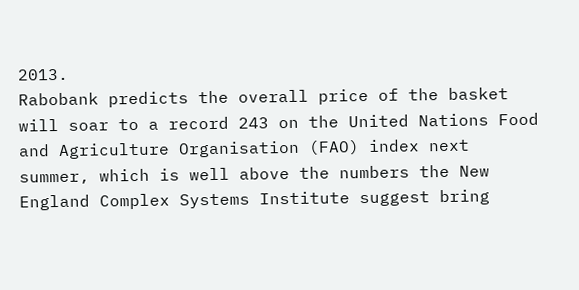2013.
Rabobank predicts the overall price of the basket will soar to a record 243 on the United Nations Food and Agriculture Organisation (FAO) index next summer, which is well above the numbers the New England Complex Systems Institute suggest bring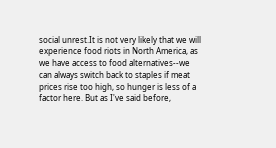social unrest.It is not very likely that we will experience food riots in North America, as we have access to food alternatives--we can always switch back to staples if meat prices rise too high, so hunger is less of a factor here. But as I've said before,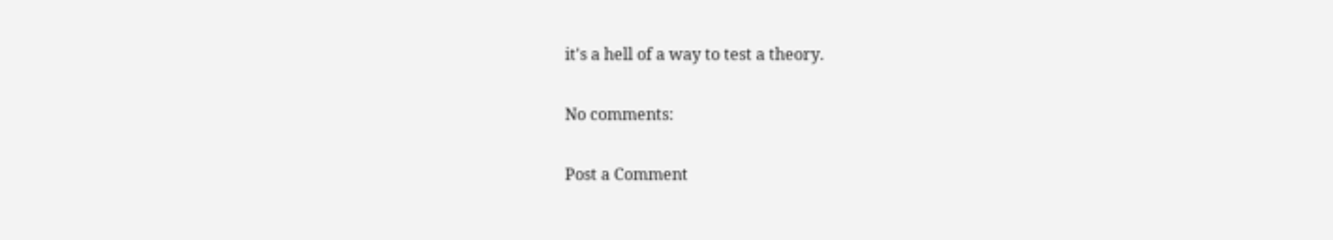it's a hell of a way to test a theory.

No comments:

Post a Comment